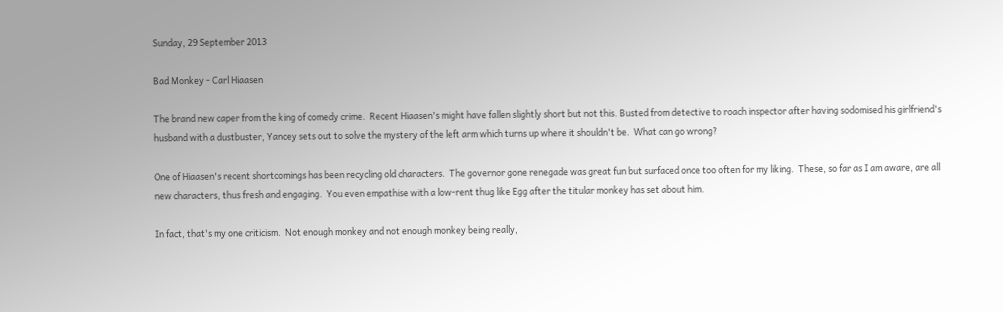Sunday, 29 September 2013

Bad Monkey - Carl Hiaasen

The brand new caper from the king of comedy crime.  Recent Hiaasen's might have fallen slightly short but not this. Busted from detective to roach inspector after having sodomised his girlfriend's husband with a dustbuster, Yancey sets out to solve the mystery of the left arm which turns up where it shouldn't be.  What can go wrong?

One of Hiaasen's recent shortcomings has been recycling old characters.  The governor gone renegade was great fun but surfaced once too often for my liking.  These, so far as I am aware, are all new characters, thus fresh and engaging.  You even empathise with a low-rent thug like Egg after the titular monkey has set about him.

In fact, that's my one criticism.  Not enough monkey and not enough monkey being really,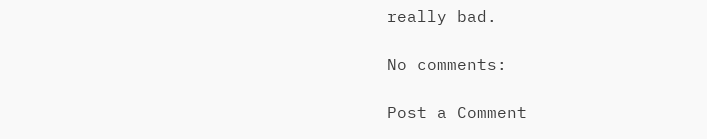really bad.

No comments:

Post a Comment